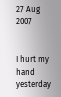27 Aug 2007


I hurt my hand yesterday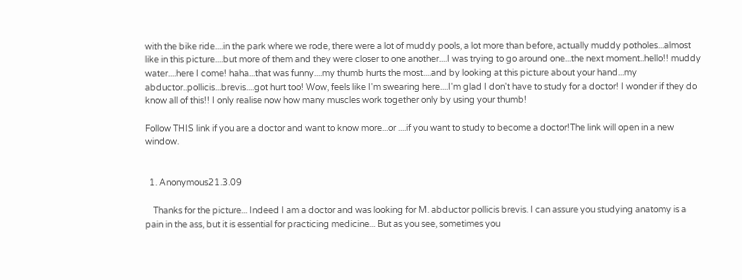with the bike ride....in the park where we rode, there were a lot of muddy pools, a lot more than before, actually muddy potholes...almost like in this picture....but more of them and they were closer to one another....I was trying to go around one...the next moment..hello!! muddy water....here I come! haha...that was funny....my thumb hurts the most....and by looking at this picture about your hand...my abductor..pollicis...brevis....got hurt too! Wow, feels like I'm swearing here....I'm glad I don't have to study for a doctor! I wonder if they do know all of this!! I only realise now how many muscles work together only by using your thumb!

Follow THIS link if you are a doctor and want to know more...or ....if you want to study to become a doctor!The link will open in a new window.


  1. Anonymous21.3.09

    Thanks for the picture... Indeed I am a doctor and was looking for M. abductor pollicis brevis. I can assure you studying anatomy is a pain in the ass, but it is essential for practicing medicine... But as you see, sometimes you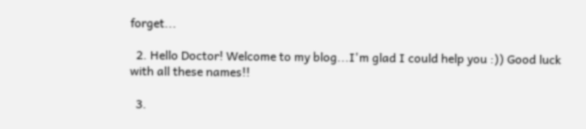forget...

  2. Hello Doctor! Welcome to my blog...I'm glad I could help you :)) Good luck with all these names!!

  3.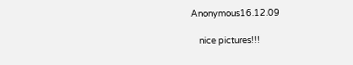Anonymous16.12.09

    nice pictures!!!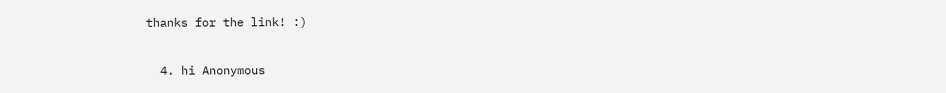thanks for the link! :)

  4. hi Anonymous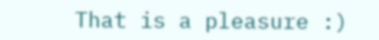That is a pleasure :)